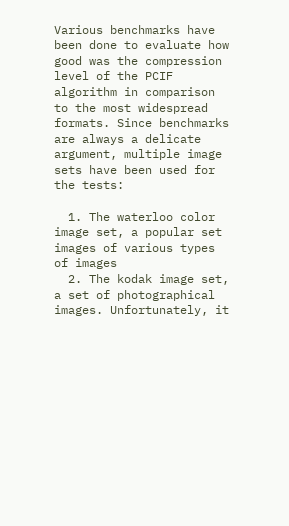Various benchmarks have been done to evaluate how good was the compression level of the PCIF algorithm in comparison to the most widespread formats. Since benchmarks are always a delicate argument, multiple image sets have been used for the tests:

  1. The waterloo color image set, a popular set images of various types of images
  2. The kodak image set, a set of photographical images. Unfortunately, it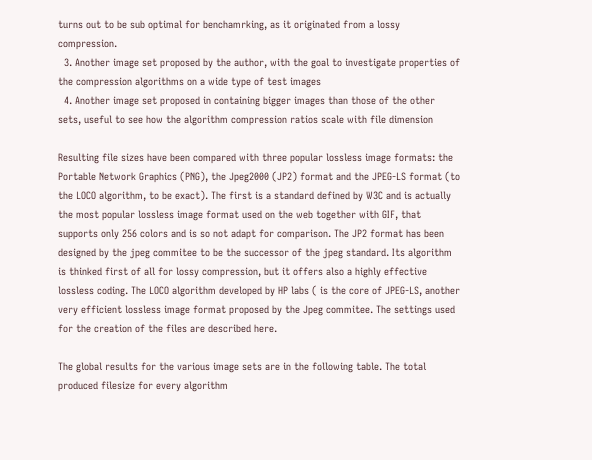turns out to be sub optimal for benchamrking, as it originated from a lossy compression.
  3. Another image set proposed by the author, with the goal to investigate properties of the compression algorithms on a wide type of test images
  4. Another image set proposed in containing bigger images than those of the other sets, useful to see how the algorithm compression ratios scale with file dimension

Resulting file sizes have been compared with three popular lossless image formats: the Portable Network Graphics (PNG), the Jpeg2000 (JP2) format and the JPEG-LS format (to the LOCO algorithm, to be exact). The first is a standard defined by W3C and is actually the most popular lossless image format used on the web together with GIF, that supports only 256 colors and is so not adapt for comparison. The JP2 format has been designed by the jpeg commitee to be the successor of the jpeg standard. Its algorithm is thinked first of all for lossy compression, but it offers also a highly effective lossless coding. The LOCO algorithm developed by HP labs ( is the core of JPEG-LS, another very efficient lossless image format proposed by the Jpeg commitee. The settings used for the creation of the files are described here.

The global results for the various image sets are in the following table. The total produced filesize for every algorithm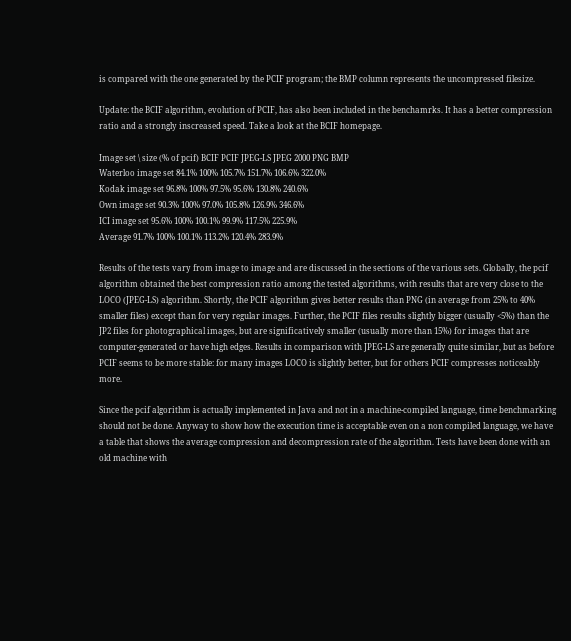is compared with the one generated by the PCIF program; the BMP column represents the uncompressed filesize.

Update: the BCIF algorithm, evolution of PCIF, has also been included in the benchamrks. It has a better compression ratio and a strongly inscreased speed. Take a look at the BCIF homepage.

Image set \ size (% of pcif) BCIF PCIF JPEG-LS JPEG 2000 PNG BMP
Waterloo image set 84.1% 100% 105.7% 151.7% 106.6% 322.0%
Kodak image set 96.8% 100% 97.5% 95.6% 130.8% 240.6%
Own image set 90.3% 100% 97.0% 105.8% 126.9% 346.6%
ICI image set 95.6% 100% 100.1% 99.9% 117.5% 225.9%
Average 91.7% 100% 100.1% 113.2% 120.4% 283.9%

Results of the tests vary from image to image and are discussed in the sections of the various sets. Globally, the pcif algorithm obtained the best compression ratio among the tested algorithms, with results that are very close to the LOCO (JPEG-LS) algorithm. Shortly, the PCIF algorithm gives better results than PNG (in average from 25% to 40% smaller files) except than for very regular images. Further, the PCIF files results slightly bigger (usually <5%) than the JP2 files for photographical images, but are significatively smaller (usually more than 15%) for images that are computer-generated or have high edges. Results in comparison with JPEG-LS are generally quite similar, but as before PCIF seems to be more stable: for many images LOCO is slightly better, but for others PCIF compresses noticeably more.

Since the pcif algorithm is actually implemented in Java and not in a machine-compiled language, time benchmarking should not be done. Anyway to show how the execution time is acceptable even on a non compiled language, we have a table that shows the average compression and decompression rate of the algorithm. Tests have been done with an old machine with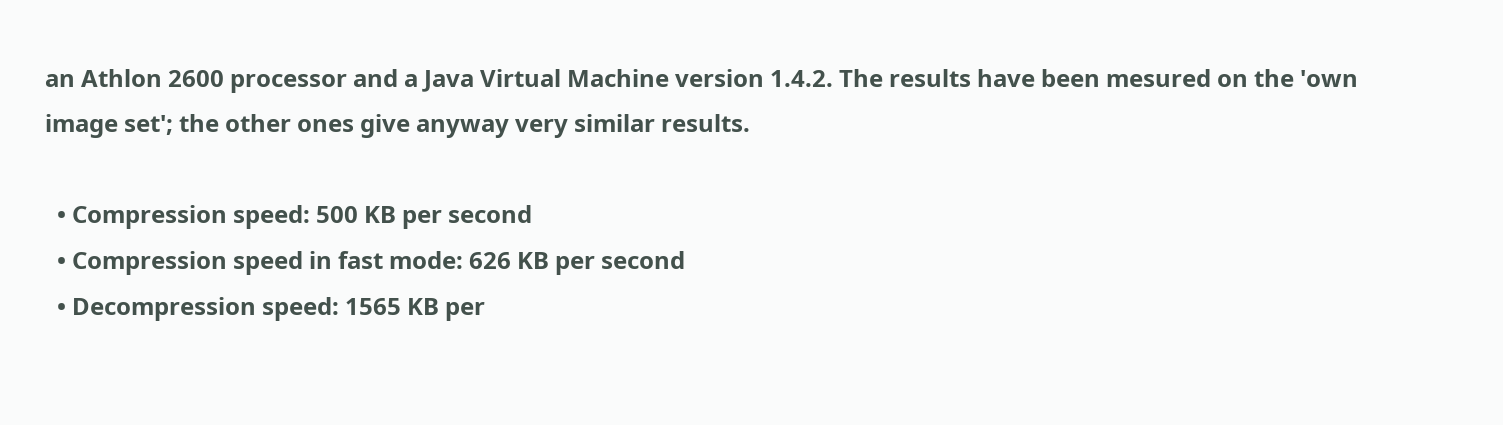an Athlon 2600 processor and a Java Virtual Machine version 1.4.2. The results have been mesured on the 'own image set'; the other ones give anyway very similar results.

  • Compression speed: 500 KB per second
  • Compression speed in fast mode: 626 KB per second
  • Decompression speed: 1565 KB per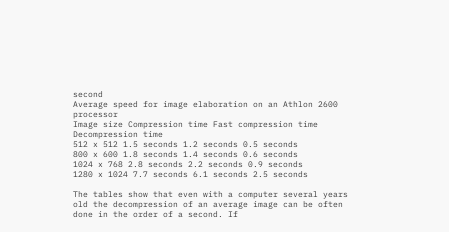second
Average speed for image elaboration on an Athlon 2600 processor
Image size Compression time Fast compression time Decompression time
512 x 512 1.5 seconds 1.2 seconds 0.5 seconds
800 x 600 1.8 seconds 1.4 seconds 0.6 seconds
1024 x 768 2.8 seconds 2.2 seconds 0.9 seconds
1280 x 1024 7.7 seconds 6.1 seconds 2.5 seconds

The tables show that even with a computer several years old the decompression of an average image can be often done in the order of a second. If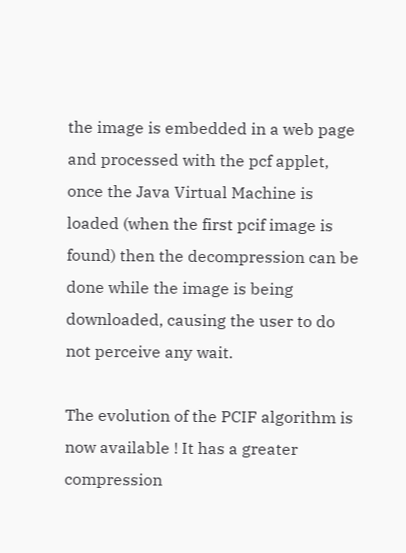the image is embedded in a web page and processed with the pcf applet, once the Java Virtual Machine is loaded (when the first pcif image is found) then the decompression can be done while the image is being downloaded, causing the user to do not perceive any wait.

The evolution of the PCIF algorithm is now available ! It has a greater compression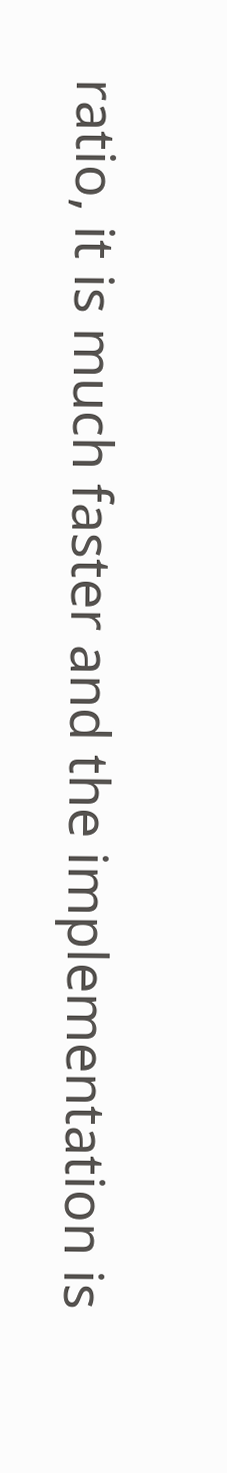ratio, it is much faster and the implementation is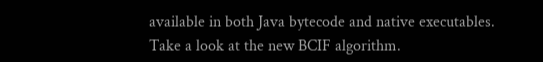available in both Java bytecode and native executables. Take a look at the new BCIF algorithm.